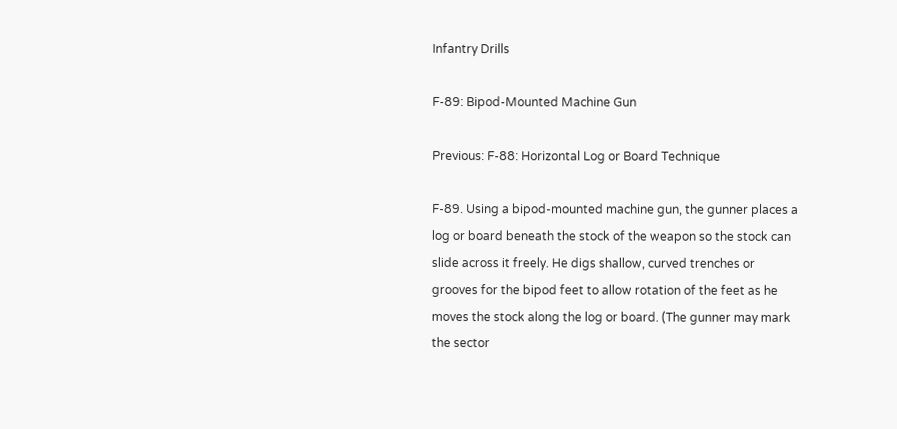Infantry Drills

F-89: Bipod-Mounted Machine Gun

Previous: F-88: Horizontal Log or Board Technique

F-89. Using a bipod-mounted machine gun, the gunner places a log or board beneath the stock of the weapon so the stock can slide across it freely. He digs shallow, curved trenches or grooves for the bipod feet to allow rotation of the feet as he moves the stock along the log or board. (The gunner may mark the sector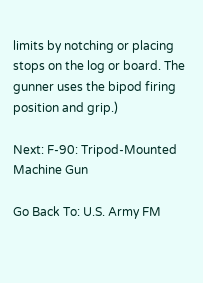limits by notching or placing stops on the log or board. The gunner uses the bipod firing position and grip.)

Next: F-90: Tripod-Mounted Machine Gun

Go Back To: U.S. Army FM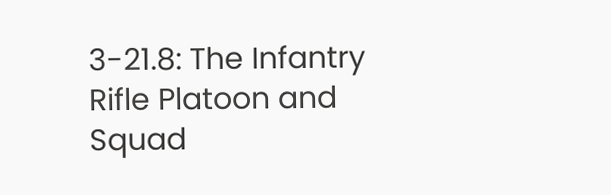3-21.8: The Infantry Rifle Platoon and Squad